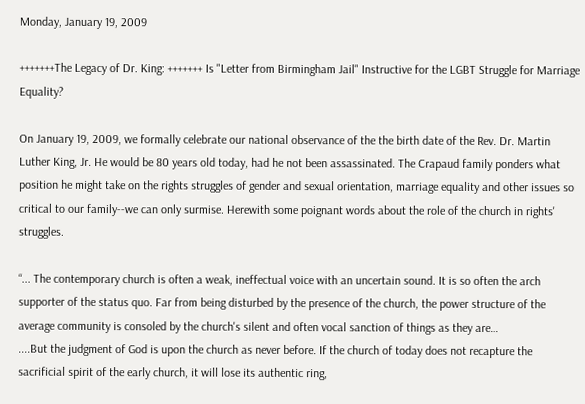Monday, January 19, 2009

+++++++The Legacy of Dr. King: +++++++ Is "Letter from Birmingham Jail" Instructive for the LGBT Struggle for Marriage Equality?

On January 19, 2009, we formally celebrate our national observance of the the birth date of the Rev. Dr. Martin Luther King, Jr. He would be 80 years old today, had he not been assassinated. The Crapaud family ponders what position he might take on the rights struggles of gender and sexual orientation, marriage equality and other issues so critical to our family--we can only surmise. Herewith some poignant words about the role of the church in rights' struggles.

“... The contemporary church is often a weak, ineffectual voice with an uncertain sound. It is so often the arch supporter of the status quo. Far from being disturbed by the presence of the church, the power structure of the average community is consoled by the church's silent and often vocal sanction of things as they are…
....But the judgment of God is upon the church as never before. If the church of today does not recapture the sacrificial spirit of the early church, it will lose its authentic ring,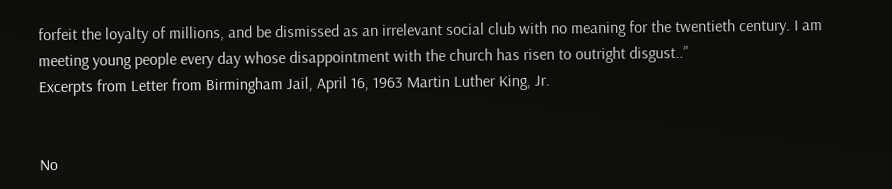forfeit the loyalty of millions, and be dismissed as an irrelevant social club with no meaning for the twentieth century. I am meeting young people every day whose disappointment with the church has risen to outright disgust..”
Excerpts from Letter from Birmingham Jail, April 16, 1963 Martin Luther King, Jr.


No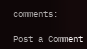comments:

Post a Comment